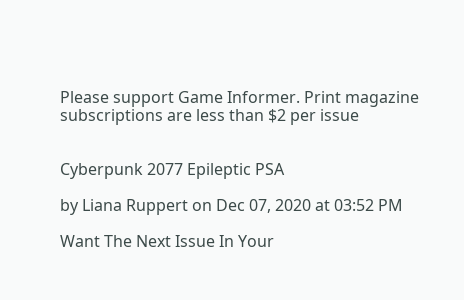Please support Game Informer. Print magazine subscriptions are less than $2 per issue


Cyberpunk 2077 Epileptic PSA

by Liana Ruppert on Dec 07, 2020 at 03:52 PM

Want The Next Issue In Your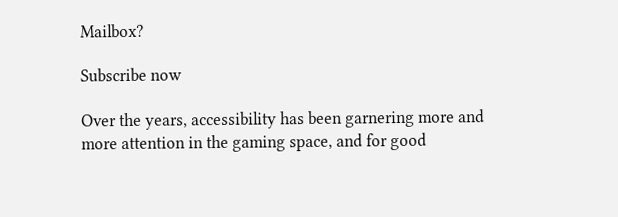Mailbox?

Subscribe now

Over the years, accessibility has been garnering more and more attention in the gaming space, and for good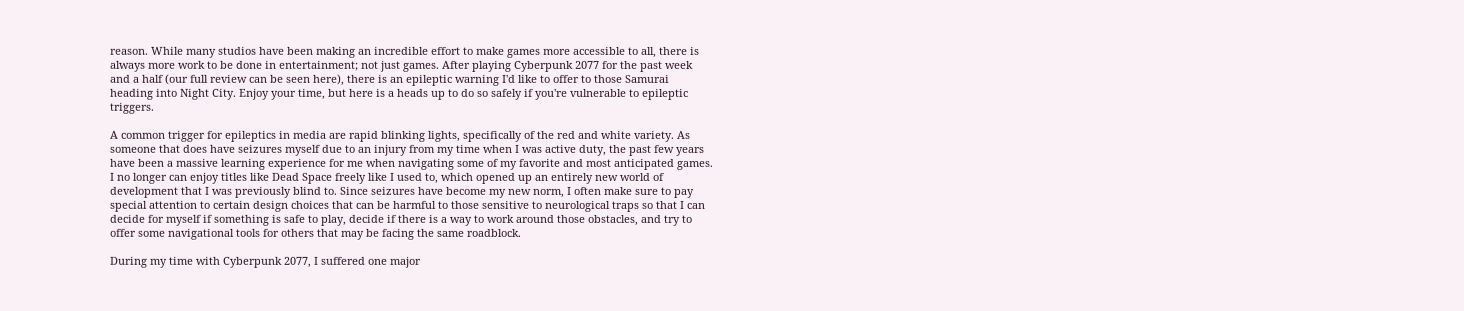reason. While many studios have been making an incredible effort to make games more accessible to all, there is always more work to be done in entertainment; not just games. After playing Cyberpunk 2077 for the past week and a half (our full review can be seen here), there is an epileptic warning I'd like to offer to those Samurai heading into Night City. Enjoy your time, but here is a heads up to do so safely if you're vulnerable to epileptic triggers.

A common trigger for epileptics in media are rapid blinking lights, specifically of the red and white variety. As someone that does have seizures myself due to an injury from my time when I was active duty, the past few years have been a massive learning experience for me when navigating some of my favorite and most anticipated games. I no longer can enjoy titles like Dead Space freely like I used to, which opened up an entirely new world of development that I was previously blind to. Since seizures have become my new norm, I often make sure to pay special attention to certain design choices that can be harmful to those sensitive to neurological traps so that I can decide for myself if something is safe to play, decide if there is a way to work around those obstacles, and try to offer some navigational tools for others that may be facing the same roadblock.

During my time with Cyberpunk 2077, I suffered one major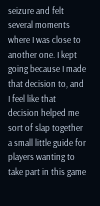seizure and felt several moments where I was close to another one. I kept going because I made that decision to, and I feel like that decision helped me sort of slap together a small little guide for players wanting to take part in this game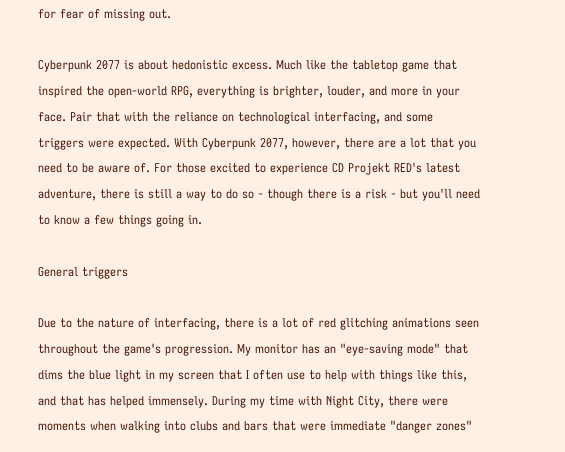for fear of missing out.

Cyberpunk 2077 is about hedonistic excess. Much like the tabletop game that inspired the open-world RPG, everything is brighter, louder, and more in your face. Pair that with the reliance on technological interfacing, and some triggers were expected. With Cyberpunk 2077, however, there are a lot that you need to be aware of. For those excited to experience CD Projekt RED's latest adventure, there is still a way to do so - though there is a risk - but you'll need to know a few things going in.

General triggers

Due to the nature of interfacing, there is a lot of red glitching animations seen throughout the game's progression. My monitor has an "eye-saving mode" that dims the blue light in my screen that I often use to help with things like this, and that has helped immensely. During my time with Night City, there were moments when walking into clubs and bars that were immediate "danger zones"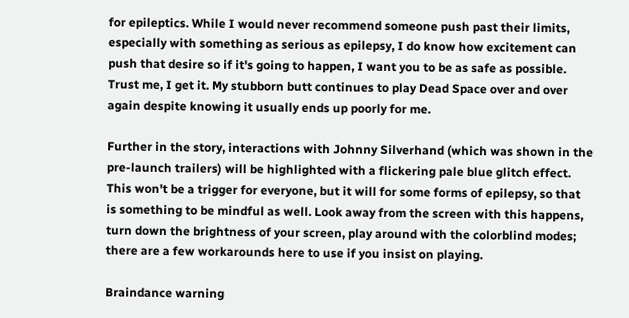for epileptics. While I would never recommend someone push past their limits, especially with something as serious as epilepsy, I do know how excitement can push that desire so if it's going to happen, I want you to be as safe as possible. Trust me, I get it. My stubborn butt continues to play Dead Space over and over again despite knowing it usually ends up poorly for me.

Further in the story, interactions with Johnny Silverhand (which was shown in the pre-launch trailers) will be highlighted with a flickering pale blue glitch effect. This won't be a trigger for everyone, but it will for some forms of epilepsy, so that is something to be mindful as well. Look away from the screen with this happens, turn down the brightness of your screen, play around with the colorblind modes; there are a few workarounds here to use if you insist on playing.

Braindance warning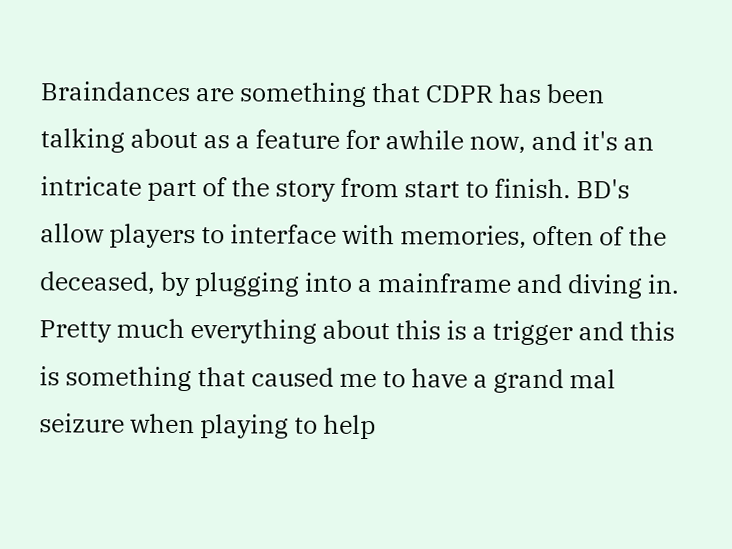Braindances are something that CDPR has been talking about as a feature for awhile now, and it's an intricate part of the story from start to finish. BD's allow players to interface with memories, often of the deceased, by plugging into a mainframe and diving in. Pretty much everything about this is a trigger and this is something that caused me to have a grand mal seizure when playing to help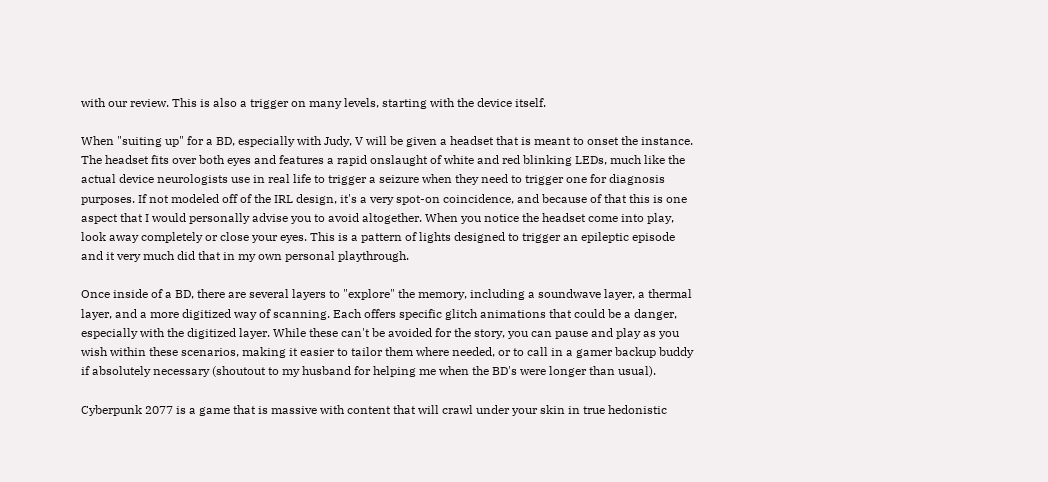with our review. This is also a trigger on many levels, starting with the device itself.

When "suiting up" for a BD, especially with Judy, V will be given a headset that is meant to onset the instance. The headset fits over both eyes and features a rapid onslaught of white and red blinking LEDs, much like the actual device neurologists use in real life to trigger a seizure when they need to trigger one for diagnosis purposes. If not modeled off of the IRL design, it's a very spot-on coincidence, and because of that this is one aspect that I would personally advise you to avoid altogether. When you notice the headset come into play, look away completely or close your eyes. This is a pattern of lights designed to trigger an epileptic episode and it very much did that in my own personal playthrough.

Once inside of a BD, there are several layers to "explore" the memory, including a soundwave layer, a thermal layer, and a more digitized way of scanning. Each offers specific glitch animations that could be a danger, especially with the digitized layer. While these can't be avoided for the story, you can pause and play as you wish within these scenarios, making it easier to tailor them where needed, or to call in a gamer backup buddy if absolutely necessary (shoutout to my husband for helping me when the BD's were longer than usual).

Cyberpunk 2077 is a game that is massive with content that will crawl under your skin in true hedonistic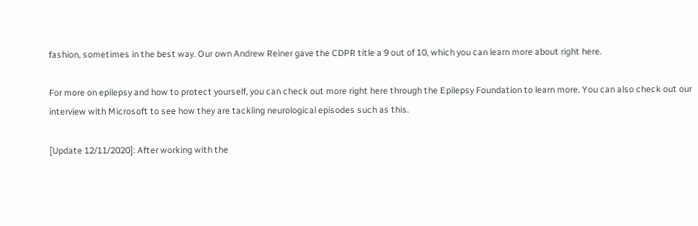fashion, sometimes in the best way. Our own Andrew Reiner gave the CDPR title a 9 out of 10, which you can learn more about right here.

For more on epilepsy and how to protect yourself, you can check out more right here through the Epilepsy Foundation to learn more. You can also check out our interview with Microsoft to see how they are tackling neurological episodes such as this.

[Update 12/11/2020]: After working with the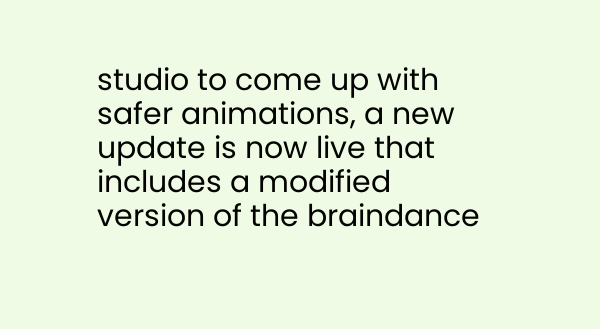studio to come up with safer animations, a new update is now live that includes a modified version of the braindance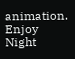animation. Enjoy Night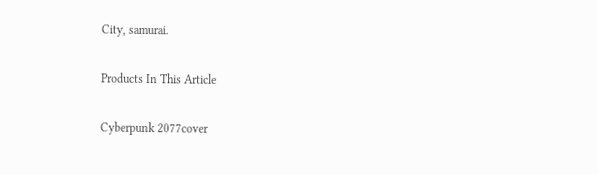City, samurai.

Products In This Article

Cyberpunk 2077cover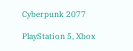Cyberpunk 2077

PlayStation 5, Xbox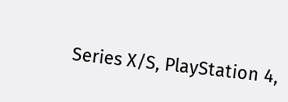Series X/S, PlayStation 4,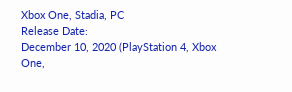Xbox One, Stadia, PC
Release Date:
December 10, 2020 (PlayStation 4, Xbox One,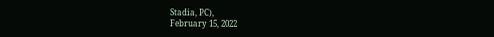Stadia, PC),
February 15, 2022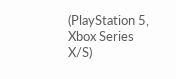(PlayStation 5, Xbox Series X/S)